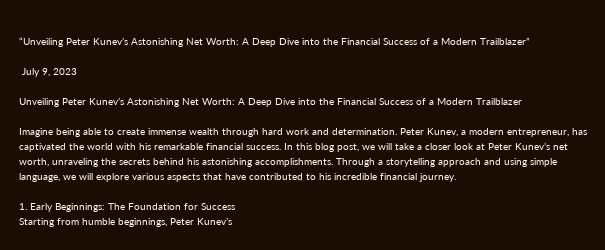“Unveiling Peter Kunev’s Astonishing Net Worth: A Deep Dive into the Financial Success of a Modern Trailblazer”

 July 9, 2023

Unveiling Peter Kunev’s Astonishing Net Worth: A Deep Dive into the Financial Success of a Modern Trailblazer

Imagine being able to create immense wealth through hard work and determination. Peter Kunev, a modern entrepreneur, has captivated the world with his remarkable financial success. In this blog post, we will take a closer look at Peter Kunev’s net worth, unraveling the secrets behind his astonishing accomplishments. Through a storytelling approach and using simple language, we will explore various aspects that have contributed to his incredible financial journey.

1. Early Beginnings: The Foundation for Success
Starting from humble beginnings, Peter Kunev’s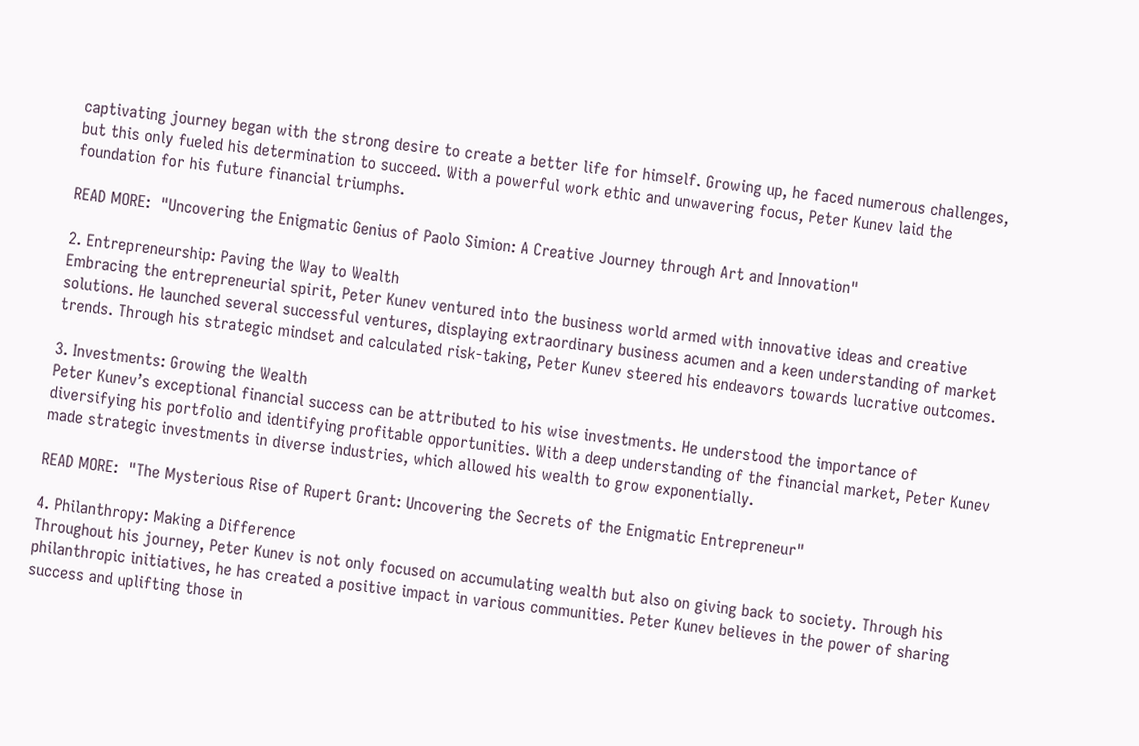captivating journey began with the strong desire to create a better life for himself. Growing up, he faced numerous challenges, but this only fueled his determination to succeed. With a powerful work ethic and unwavering focus, Peter Kunev laid the foundation for his future financial triumphs.

READ MORE:  "Uncovering the Enigmatic Genius of Paolo Simion: A Creative Journey through Art and Innovation"

2. Entrepreneurship: Paving the Way to Wealth
Embracing the entrepreneurial spirit, Peter Kunev ventured into the business world armed with innovative ideas and creative solutions. He launched several successful ventures, displaying extraordinary business acumen and a keen understanding of market trends. Through his strategic mindset and calculated risk-taking, Peter Kunev steered his endeavors towards lucrative outcomes.

3. Investments: Growing the Wealth
Peter Kunev’s exceptional financial success can be attributed to his wise investments. He understood the importance of diversifying his portfolio and identifying profitable opportunities. With a deep understanding of the financial market, Peter Kunev made strategic investments in diverse industries, which allowed his wealth to grow exponentially.

READ MORE:  "The Mysterious Rise of Rupert Grant: Uncovering the Secrets of the Enigmatic Entrepreneur"

4. Philanthropy: Making a Difference
Throughout his journey, Peter Kunev is not only focused on accumulating wealth but also on giving back to society. Through his philanthropic initiatives, he has created a positive impact in various communities. Peter Kunev believes in the power of sharing success and uplifting those in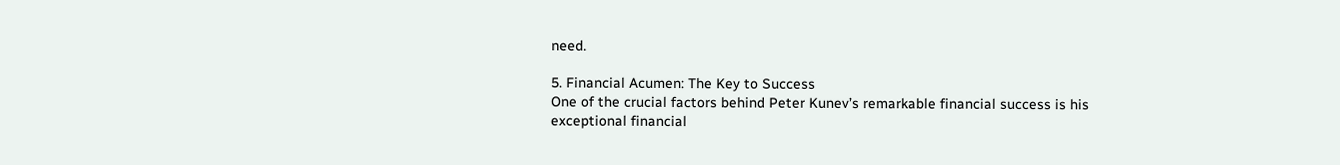need.

5. Financial Acumen: The Key to Success
One of the crucial factors behind Peter Kunev’s remarkable financial success is his exceptional financial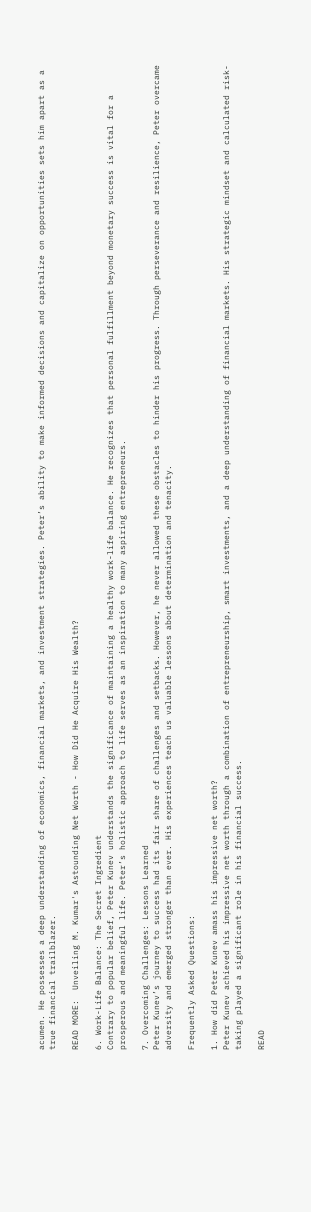acumen. He possesses a deep understanding of economics, financial markets, and investment strategies. Peter’s ability to make informed decisions and capitalize on opportunities sets him apart as a true financial trailblazer.

READ MORE:  Unveiling M. Kumar's Astounding Net Worth - How Did He Acquire His Wealth?

6. Work-Life Balance: The Secret Ingredient
Contrary to popular belief, Peter Kunev understands the significance of maintaining a healthy work-life balance. He recognizes that personal fulfillment beyond monetary success is vital for a prosperous and meaningful life. Peter’s holistic approach to life serves as an inspiration to many aspiring entrepreneurs.

7. Overcoming Challenges: Lessons Learned
Peter Kunev’s journey to success had its fair share of challenges and setbacks. However, he never allowed these obstacles to hinder his progress. Through perseverance and resilience, Peter overcame adversity and emerged stronger than ever. His experiences teach us valuable lessons about determination and tenacity.

Frequently Asked Questions:

1. How did Peter Kunev amass his impressive net worth?
Peter Kunev achieved his impressive net worth through a combination of entrepreneurship, smart investments, and a deep understanding of financial markets. His strategic mindset and calculated risk-taking played a significant role in his financial success.

READ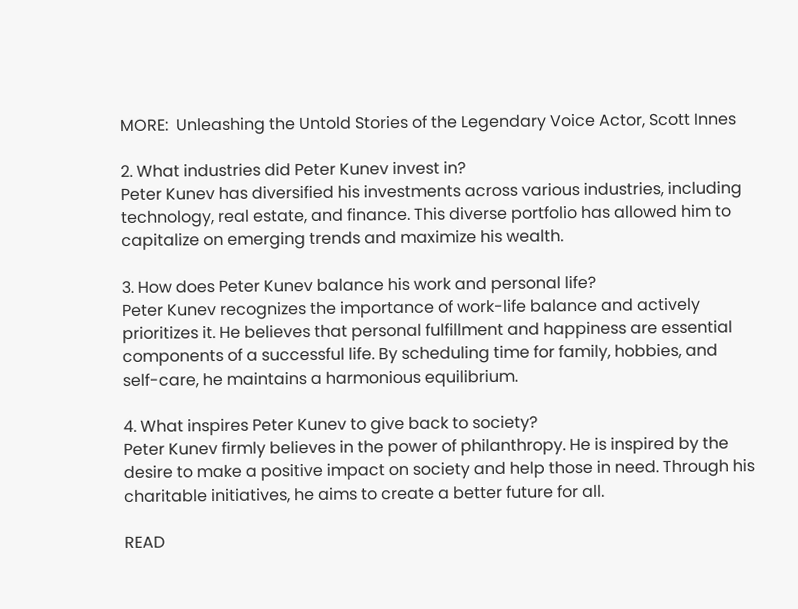MORE:  Unleashing the Untold Stories of the Legendary Voice Actor, Scott Innes

2. What industries did Peter Kunev invest in?
Peter Kunev has diversified his investments across various industries, including technology, real estate, and finance. This diverse portfolio has allowed him to capitalize on emerging trends and maximize his wealth.

3. How does Peter Kunev balance his work and personal life?
Peter Kunev recognizes the importance of work-life balance and actively prioritizes it. He believes that personal fulfillment and happiness are essential components of a successful life. By scheduling time for family, hobbies, and self-care, he maintains a harmonious equilibrium.

4. What inspires Peter Kunev to give back to society?
Peter Kunev firmly believes in the power of philanthropy. He is inspired by the desire to make a positive impact on society and help those in need. Through his charitable initiatives, he aims to create a better future for all.

READ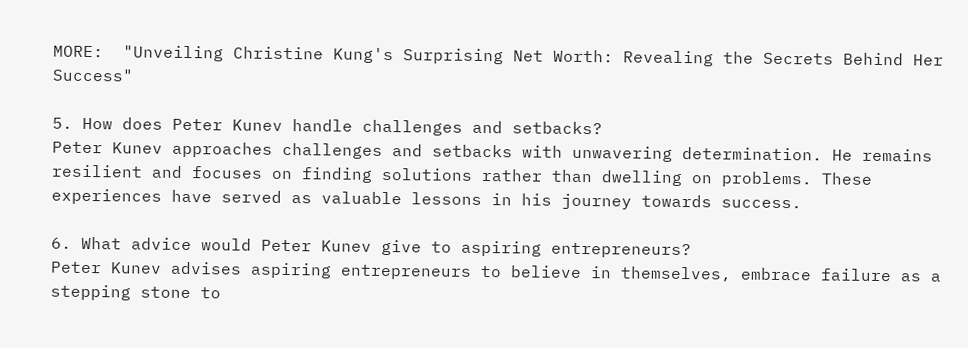MORE:  "Unveiling Christine Kung's Surprising Net Worth: Revealing the Secrets Behind Her Success"

5. How does Peter Kunev handle challenges and setbacks?
Peter Kunev approaches challenges and setbacks with unwavering determination. He remains resilient and focuses on finding solutions rather than dwelling on problems. These experiences have served as valuable lessons in his journey towards success.

6. What advice would Peter Kunev give to aspiring entrepreneurs?
Peter Kunev advises aspiring entrepreneurs to believe in themselves, embrace failure as a stepping stone to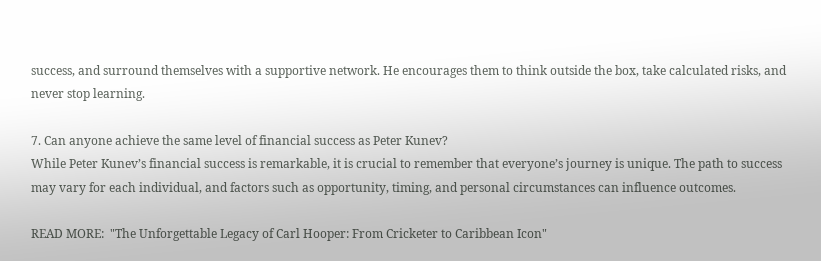success, and surround themselves with a supportive network. He encourages them to think outside the box, take calculated risks, and never stop learning.

7. Can anyone achieve the same level of financial success as Peter Kunev?
While Peter Kunev’s financial success is remarkable, it is crucial to remember that everyone’s journey is unique. The path to success may vary for each individual, and factors such as opportunity, timing, and personal circumstances can influence outcomes.

READ MORE:  "The Unforgettable Legacy of Carl Hooper: From Cricketer to Caribbean Icon"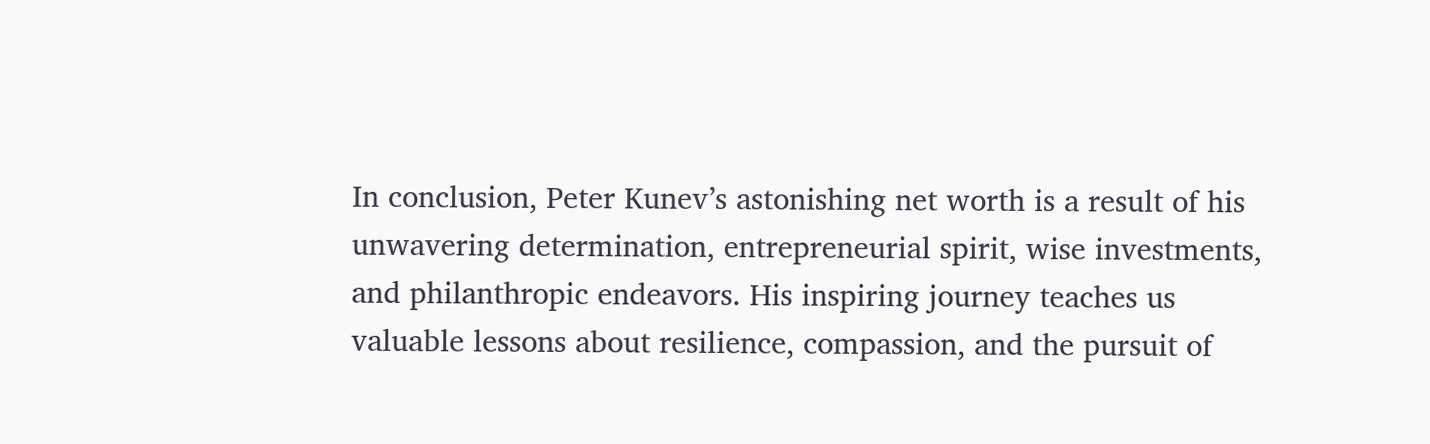In conclusion, Peter Kunev’s astonishing net worth is a result of his unwavering determination, entrepreneurial spirit, wise investments, and philanthropic endeavors. His inspiring journey teaches us valuable lessons about resilience, compassion, and the pursuit of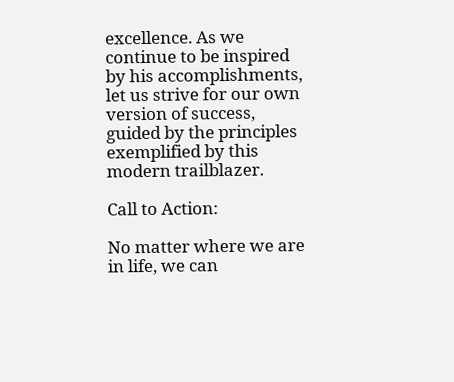excellence. As we continue to be inspired by his accomplishments, let us strive for our own version of success, guided by the principles exemplified by this modern trailblazer.

Call to Action:

No matter where we are in life, we can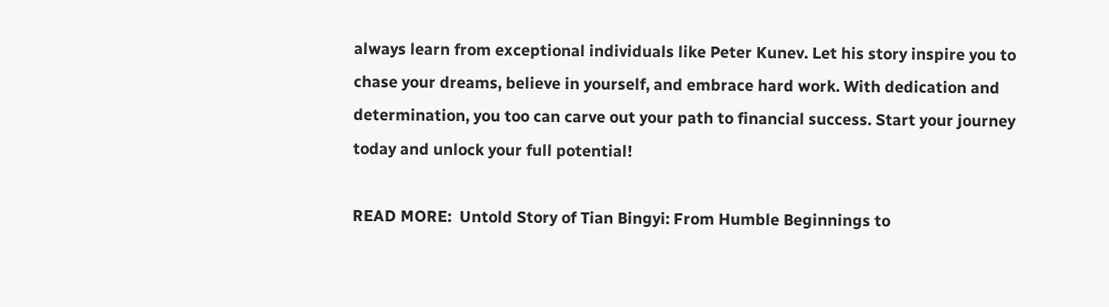always learn from exceptional individuals like Peter Kunev. Let his story inspire you to chase your dreams, believe in yourself, and embrace hard work. With dedication and determination, you too can carve out your path to financial success. Start your journey today and unlock your full potential!

READ MORE:  Untold Story of Tian Bingyi: From Humble Beginnings to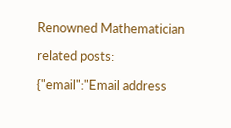Renowned Mathematician

related posts:

{"email":"Email address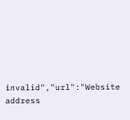invalid","url":"Website address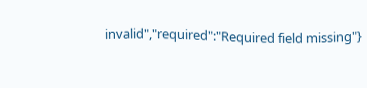invalid","required":"Required field missing"}